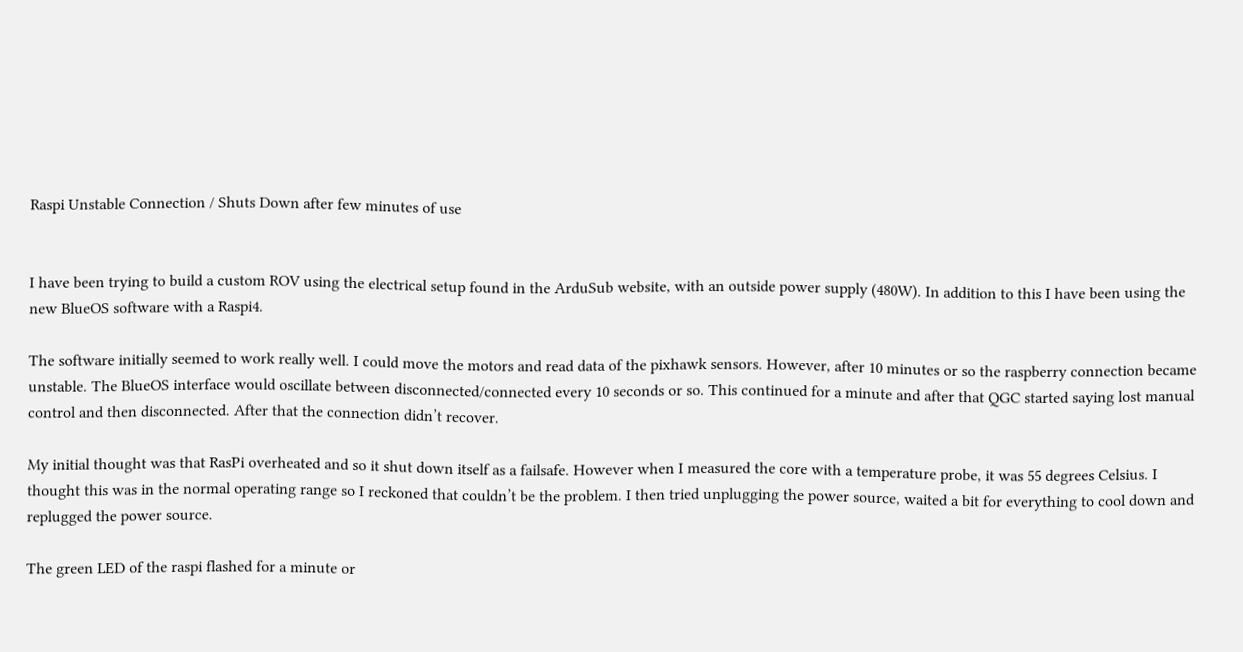Raspi Unstable Connection / Shuts Down after few minutes of use


I have been trying to build a custom ROV using the electrical setup found in the ArduSub website, with an outside power supply (480W). In addition to this I have been using the new BlueOS software with a Raspi4.

The software initially seemed to work really well. I could move the motors and read data of the pixhawk sensors. However, after 10 minutes or so the raspberry connection became unstable. The BlueOS interface would oscillate between disconnected/connected every 10 seconds or so. This continued for a minute and after that QGC started saying lost manual control and then disconnected. After that the connection didn’t recover.

My initial thought was that RasPi overheated and so it shut down itself as a failsafe. However when I measured the core with a temperature probe, it was 55 degrees Celsius. I thought this was in the normal operating range so I reckoned that couldn’t be the problem. I then tried unplugging the power source, waited a bit for everything to cool down and replugged the power source.

The green LED of the raspi flashed for a minute or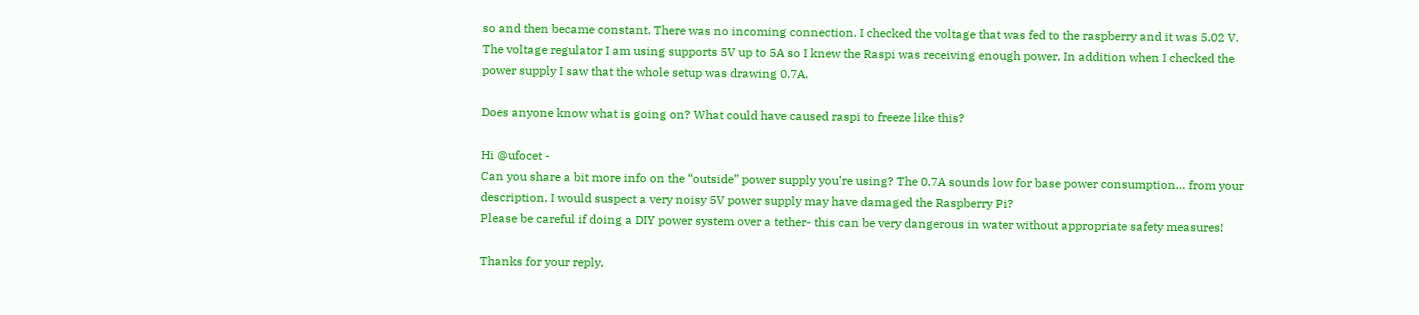so and then became constant. There was no incoming connection. I checked the voltage that was fed to the raspberry and it was 5.02 V. The voltage regulator I am using supports 5V up to 5A so I knew the Raspi was receiving enough power. In addition when I checked the power supply I saw that the whole setup was drawing 0.7A.

Does anyone know what is going on? What could have caused raspi to freeze like this?

Hi @ufocet -
Can you share a bit more info on the “outside” power supply you’re using? The 0.7A sounds low for base power consumption… from your description, I would suspect a very noisy 5V power supply may have damaged the Raspberry Pi?
Please be careful if doing a DIY power system over a tether- this can be very dangerous in water without appropriate safety measures!

Thanks for your reply,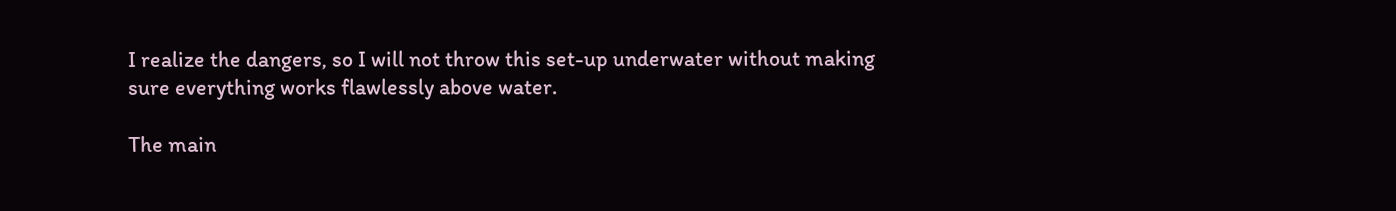I realize the dangers, so I will not throw this set-up underwater without making sure everything works flawlessly above water.

The main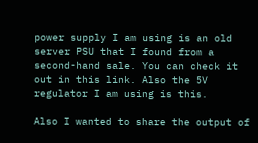power supply I am using is an old server PSU that I found from a second-hand sale. You can check it out in this link. Also the 5V regulator I am using is this.

Also I wanted to share the output of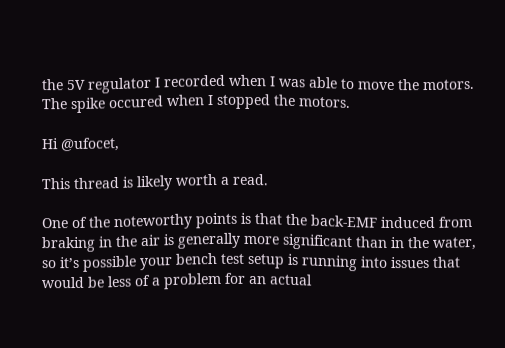the 5V regulator I recorded when I was able to move the motors. The spike occured when I stopped the motors.

Hi @ufocet,

This thread is likely worth a read.

One of the noteworthy points is that the back-EMF induced from braking in the air is generally more significant than in the water, so it’s possible your bench test setup is running into issues that would be less of a problem for an actual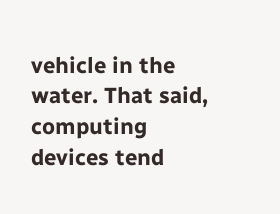vehicle in the water. That said, computing devices tend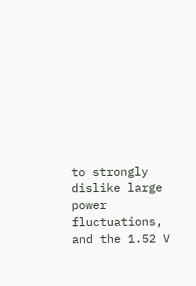to strongly dislike large power fluctuations, and the 1.52 V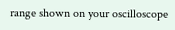range shown on your oscilloscope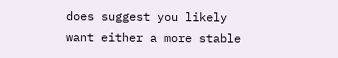does suggest you likely want either a more stable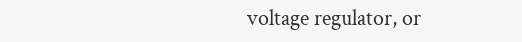voltage regulator, or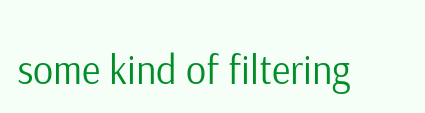some kind of filtering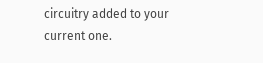circuitry added to your current one.